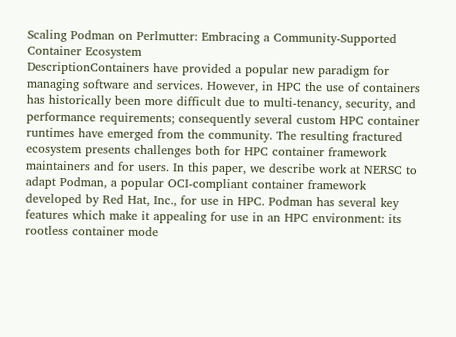Scaling Podman on Perlmutter: Embracing a Community-Supported Container Ecosystem
DescriptionContainers have provided a popular new paradigm for managing software and services. However, in HPC the use of containers has historically been more difficult due to multi-tenancy, security, and performance requirements; consequently several custom HPC container runtimes have emerged from the community. The resulting fractured ecosystem presents challenges both for HPC container framework maintainers and for users. In this paper, we describe work at NERSC to adapt Podman, a popular OCI-compliant container framework developed by Red Hat, Inc., for use in HPC. Podman has several key features which make it appealing for use in an HPC environment: its rootless container mode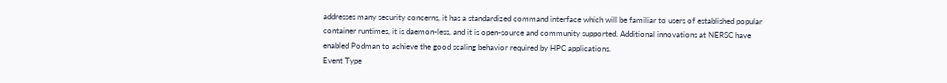addresses many security concerns, it has a standardized command interface which will be familiar to users of established popular container runtimes, it is daemon-less, and it is open-source and community supported. Additional innovations at NERSC have enabled Podman to achieve the good scaling behavior required by HPC applications.
Event Type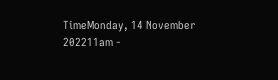TimeMonday, 14 November 202211am -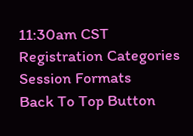11:30am CST
Registration Categories
Session Formats
Back To Top Button